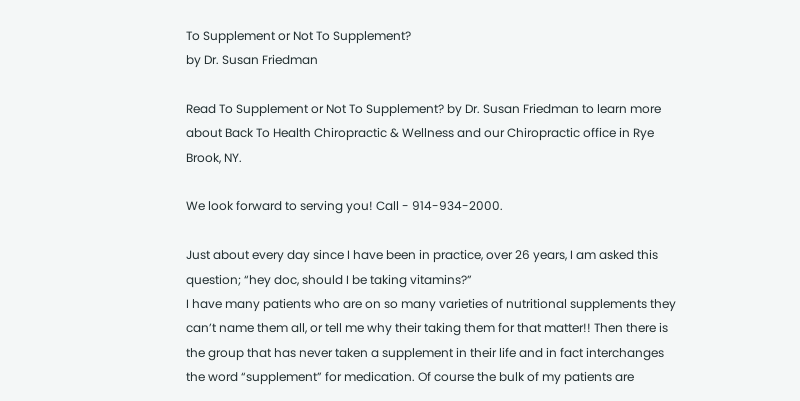To Supplement or Not To Supplement?
by Dr. Susan Friedman

Read To Supplement or Not To Supplement? by Dr. Susan Friedman to learn more about Back To Health Chiropractic & Wellness and our Chiropractic office in Rye Brook, NY.

We look forward to serving you! Call - 914-934-2000.

Just about every day since I have been in practice, over 26 years, I am asked this question; “hey doc, should I be taking vitamins?”
I have many patients who are on so many varieties of nutritional supplements they can’t name them all, or tell me why their taking them for that matter!! Then there is the group that has never taken a supplement in their life and in fact interchanges the word “supplement” for medication. Of course the bulk of my patients are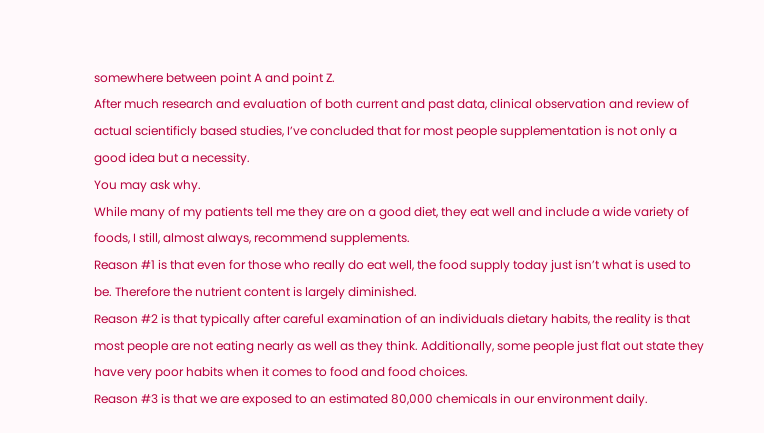somewhere between point A and point Z.
After much research and evaluation of both current and past data, clinical observation and review of actual scientificly based studies, I’ve concluded that for most people supplementation is not only a good idea but a necessity.
You may ask why.
While many of my patients tell me they are on a good diet, they eat well and include a wide variety of foods, I still, almost always, recommend supplements.
Reason #1 is that even for those who really do eat well, the food supply today just isn’t what is used to be. Therefore the nutrient content is largely diminished.
Reason #2 is that typically after careful examination of an individuals dietary habits, the reality is that most people are not eating nearly as well as they think. Additionally, some people just flat out state they have very poor habits when it comes to food and food choices.
Reason #3 is that we are exposed to an estimated 80,000 chemicals in our environment daily.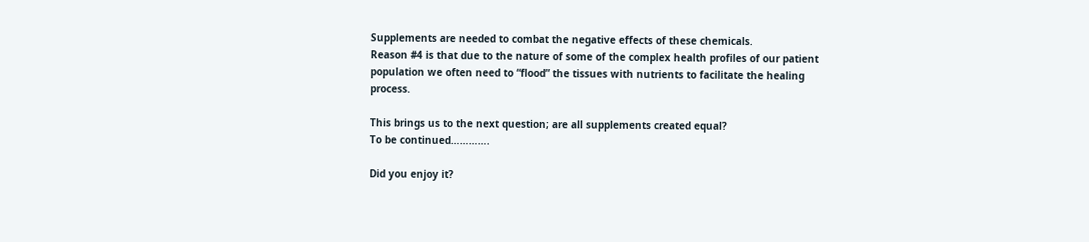Supplements are needed to combat the negative effects of these chemicals.
Reason #4 is that due to the nature of some of the complex health profiles of our patient population we often need to “flood” the tissues with nutrients to facilitate the healing process.

This brings us to the next question; are all supplements created equal?
To be continued………….

Did you enjoy it?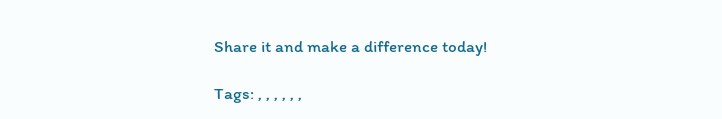Share it and make a difference today!

Tags: , , , , , ,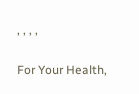, , , ,

For Your Health,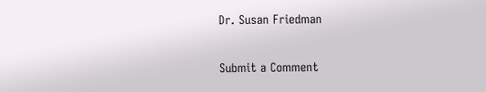Dr. Susan Friedman

Submit a Comment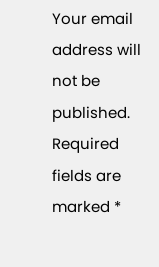Your email address will not be published. Required fields are marked *